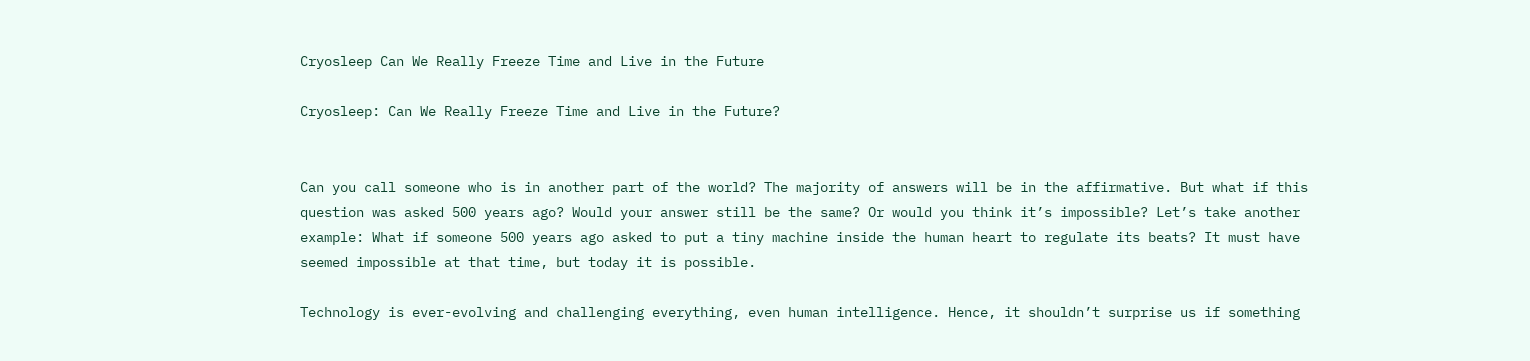Cryosleep Can We Really Freeze Time and Live in the Future

Cryosleep: Can We Really Freeze Time and Live in the Future?


Can you call someone who is in another part of the world? The majority of answers will be in the affirmative. But what if this question was asked 500 years ago? Would your answer still be the same? Or would you think it’s impossible? Let’s take another example: What if someone 500 years ago asked to put a tiny machine inside the human heart to regulate its beats? It must have seemed impossible at that time, but today it is possible.

Technology is ever-evolving and challenging everything, even human intelligence. Hence, it shouldn’t surprise us if something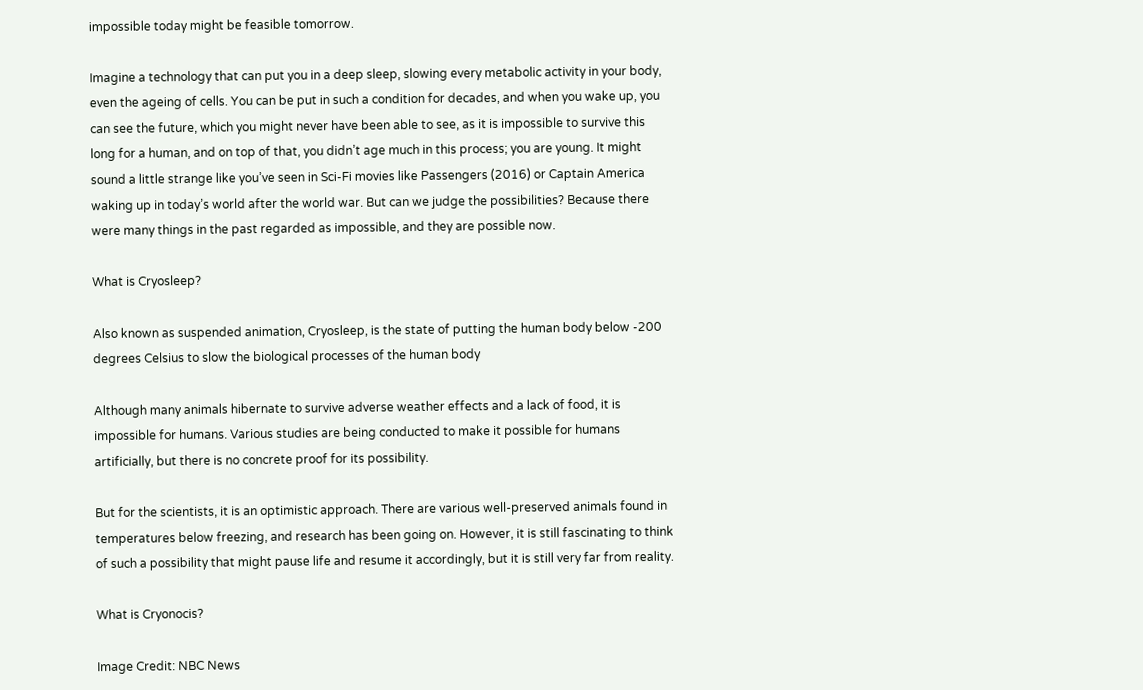impossible today might be feasible tomorrow.

Imagine a technology that can put you in a deep sleep, slowing every metabolic activity in your body, even the ageing of cells. You can be put in such a condition for decades, and when you wake up, you can see the future, which you might never have been able to see, as it is impossible to survive this long for a human, and on top of that, you didn’t age much in this process; you are young. It might sound a little strange like you’ve seen in Sci-Fi movies like Passengers (2016) or Captain America waking up in today’s world after the world war. But can we judge the possibilities? Because there were many things in the past regarded as impossible, and they are possible now.

What is Cryosleep?

Also known as suspended animation, Cryosleep, is the state of putting the human body below -200 degrees Celsius to slow the biological processes of the human body

Although many animals hibernate to survive adverse weather effects and a lack of food, it is impossible for humans. Various studies are being conducted to make it possible for humans artificially, but there is no concrete proof for its possibility.

But for the scientists, it is an optimistic approach. There are various well-preserved animals found in temperatures below freezing, and research has been going on. However, it is still fascinating to think of such a possibility that might pause life and resume it accordingly, but it is still very far from reality.

What is Cryonocis?

Image Credit: NBC News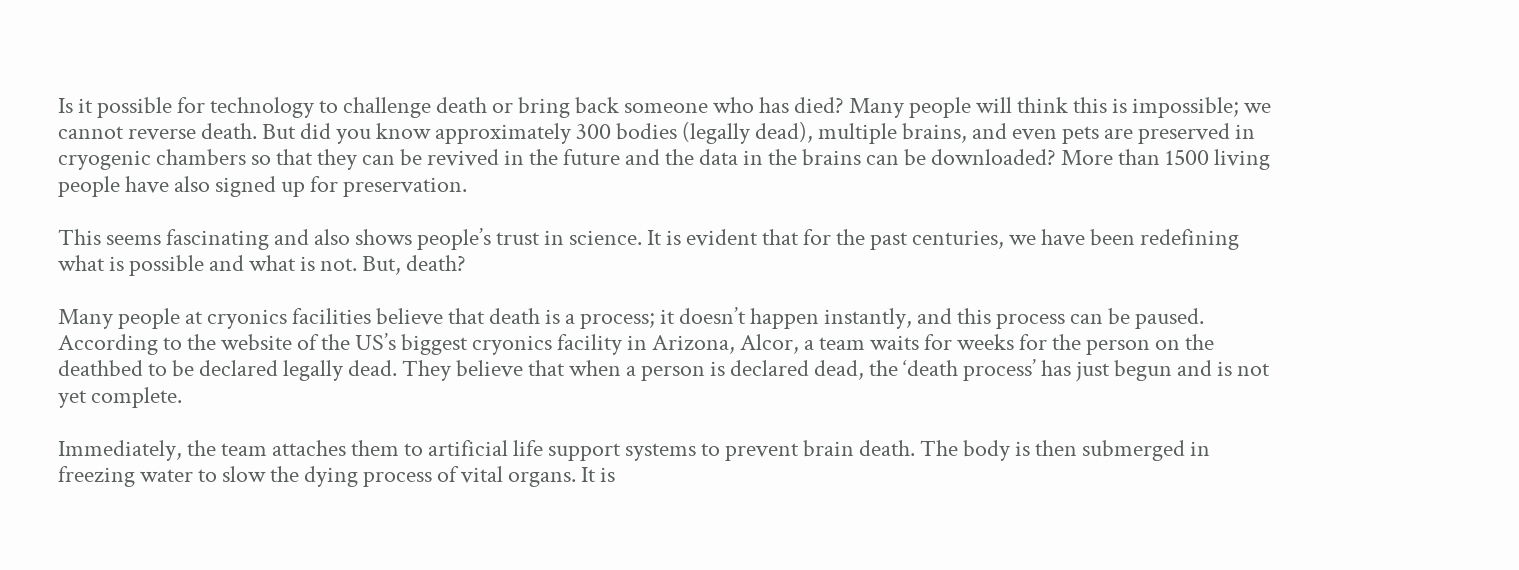Is it possible for technology to challenge death or bring back someone who has died? Many people will think this is impossible; we cannot reverse death. But did you know approximately 300 bodies (legally dead), multiple brains, and even pets are preserved in cryogenic chambers so that they can be revived in the future and the data in the brains can be downloaded? More than 1500 living people have also signed up for preservation.

This seems fascinating and also shows people’s trust in science. It is evident that for the past centuries, we have been redefining what is possible and what is not. But, death?

Many people at cryonics facilities believe that death is a process; it doesn’t happen instantly, and this process can be paused. According to the website of the US’s biggest cryonics facility in Arizona, Alcor, a team waits for weeks for the person on the deathbed to be declared legally dead. They believe that when a person is declared dead, the ‘death process’ has just begun and is not yet complete.

Immediately, the team attaches them to artificial life support systems to prevent brain death. The body is then submerged in freezing water to slow the dying process of vital organs. It is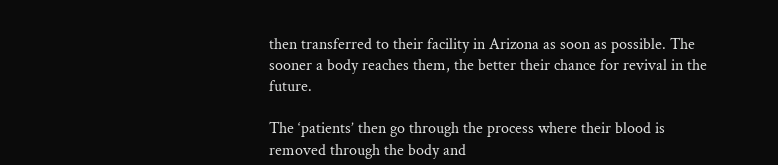then transferred to their facility in Arizona as soon as possible. The sooner a body reaches them, the better their chance for revival in the future.

The ‘patients’ then go through the process where their blood is removed through the body and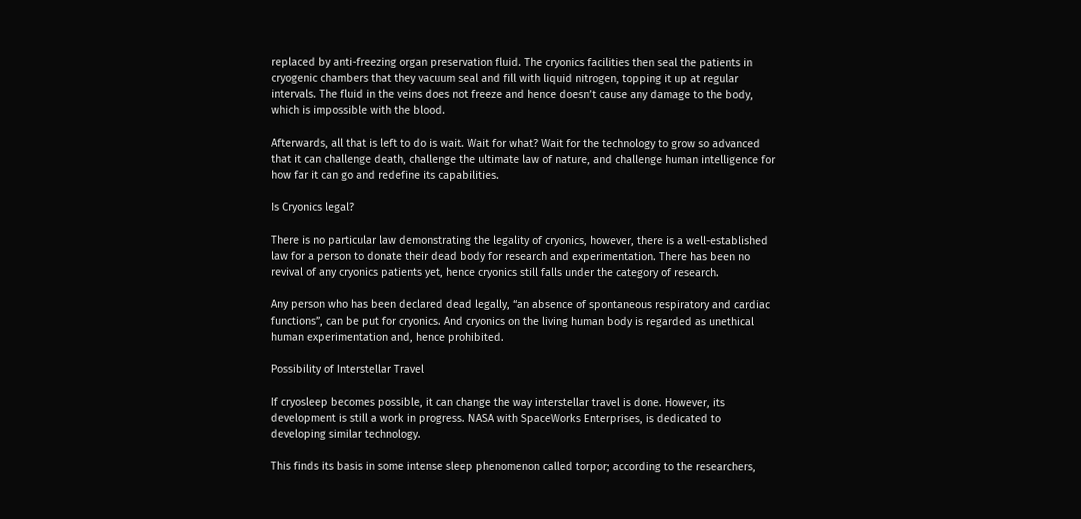replaced by anti-freezing organ preservation fluid. The cryonics facilities then seal the patients in cryogenic chambers that they vacuum seal and fill with liquid nitrogen, topping it up at regular intervals. The fluid in the veins does not freeze and hence doesn’t cause any damage to the body, which is impossible with the blood.

Afterwards, all that is left to do is wait. Wait for what? Wait for the technology to grow so advanced that it can challenge death, challenge the ultimate law of nature, and challenge human intelligence for how far it can go and redefine its capabilities.

Is Cryonics legal?

There is no particular law demonstrating the legality of cryonics, however, there is a well-established law for a person to donate their dead body for research and experimentation. There has been no revival of any cryonics patients yet, hence cryonics still falls under the category of research.

Any person who has been declared dead legally, “an absence of spontaneous respiratory and cardiac functions”, can be put for cryonics. And cryonics on the living human body is regarded as unethical human experimentation and, hence prohibited.

Possibility of Interstellar Travel

If cryosleep becomes possible, it can change the way interstellar travel is done. However, its development is still a work in progress. NASA with SpaceWorks Enterprises, is dedicated to developing similar technology.

This finds its basis in some intense sleep phenomenon called torpor; according to the researchers,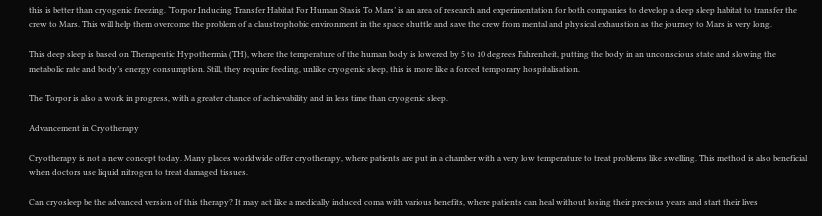this is better than cryogenic freezing. ‘Torpor Inducing Transfer Habitat For Human Stasis To Mars’ is an area of research and experimentation for both companies to develop a deep sleep habitat to transfer the crew to Mars. This will help them overcome the problem of a claustrophobic environment in the space shuttle and save the crew from mental and physical exhaustion as the journey to Mars is very long.

This deep sleep is based on Therapeutic Hypothermia (TH), where the temperature of the human body is lowered by 5 to 10 degrees Fahrenheit, putting the body in an unconscious state and slowing the metabolic rate and body’s energy consumption. Still, they require feeding, unlike cryogenic sleep, this is more like a forced temporary hospitalisation.

The Torpor is also a work in progress, with a greater chance of achievability and in less time than cryogenic sleep.

Advancement in Cryotherapy

Cryotherapy is not a new concept today. Many places worldwide offer cryotherapy, where patients are put in a chamber with a very low temperature to treat problems like swelling. This method is also beneficial when doctors use liquid nitrogen to treat damaged tissues.

Can cryosleep be the advanced version of this therapy? It may act like a medically induced coma with various benefits, where patients can heal without losing their precious years and start their lives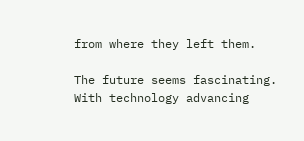from where they left them.

The future seems fascinating. With technology advancing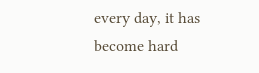every day, it has become hard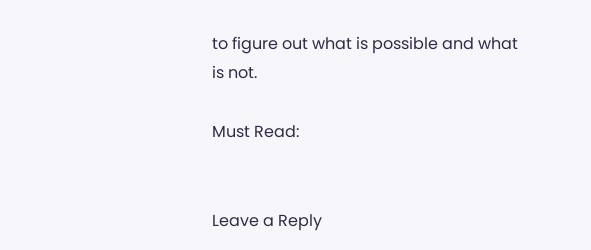to figure out what is possible and what is not.

Must Read:


Leave a Reply